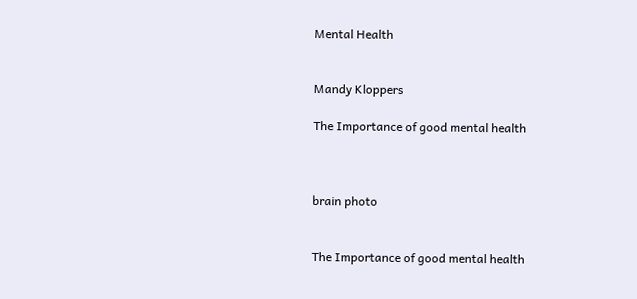Mental Health


Mandy Kloppers

The Importance of good mental health



brain photo


The Importance of good mental health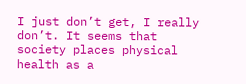I just don’t get, I really don’t. It seems that society places physical health as a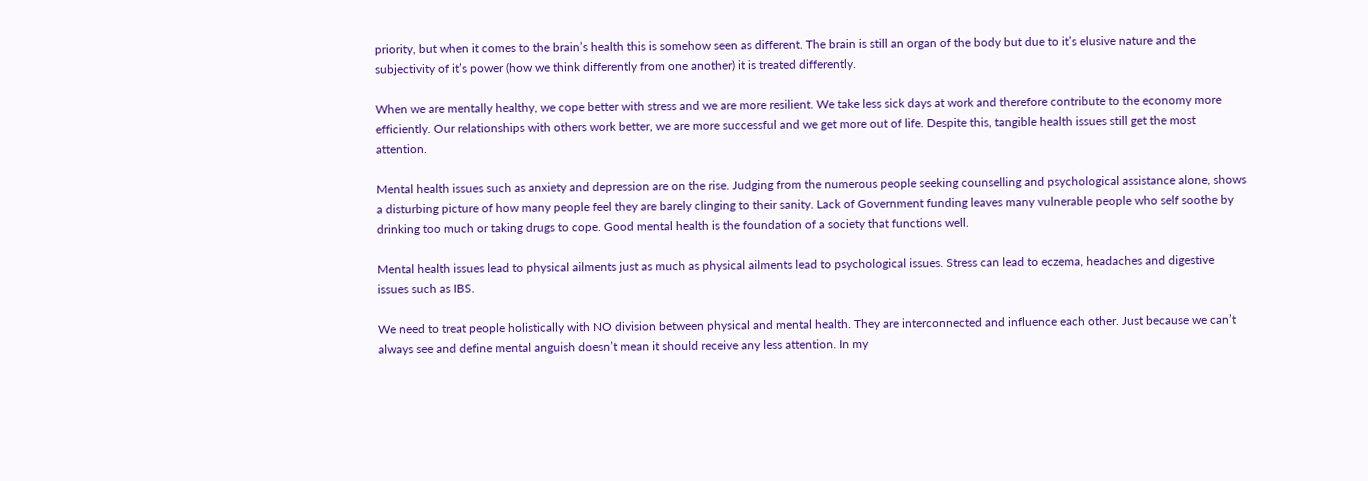priority, but when it comes to the brain’s health this is somehow seen as different. The brain is still an organ of the body but due to it’s elusive nature and the subjectivity of it’s power (how we think differently from one another) it is treated differently.

When we are mentally healthy, we cope better with stress and we are more resilient. We take less sick days at work and therefore contribute to the economy more efficiently. Our relationships with others work better, we are more successful and we get more out of life. Despite this, tangible health issues still get the most attention.

Mental health issues such as anxiety and depression are on the rise. Judging from the numerous people seeking counselling and psychological assistance alone, shows a disturbing picture of how many people feel they are barely clinging to their sanity. Lack of Government funding leaves many vulnerable people who self soothe by drinking too much or taking drugs to cope. Good mental health is the foundation of a society that functions well.

Mental health issues lead to physical ailments just as much as physical ailments lead to psychological issues. Stress can lead to eczema, headaches and digestive issues such as IBS.

We need to treat people holistically with NO division between physical and mental health. They are interconnected and influence each other. Just because we can’t always see and define mental anguish doesn’t mean it should receive any less attention. In my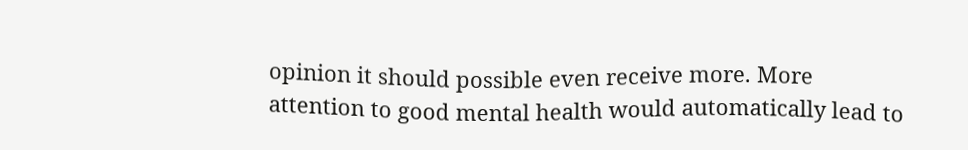opinion it should possible even receive more. More attention to good mental health would automatically lead to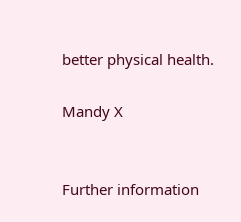better physical health.

Mandy X


Further information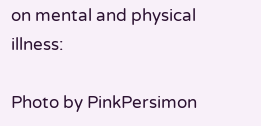on mental and physical illness:

Photo by PinkPersimon